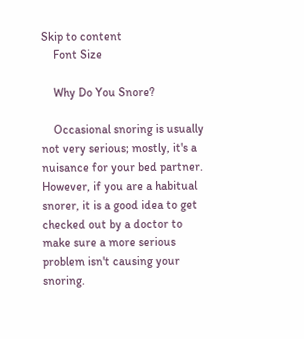Skip to content
    Font Size

    Why Do You Snore?

    Occasional snoring is usually not very serious; mostly, it's a nuisance for your bed partner. However, if you are a habitual snorer, it is a good idea to get checked out by a doctor to make sure a more serious problem isn't causing your snoring.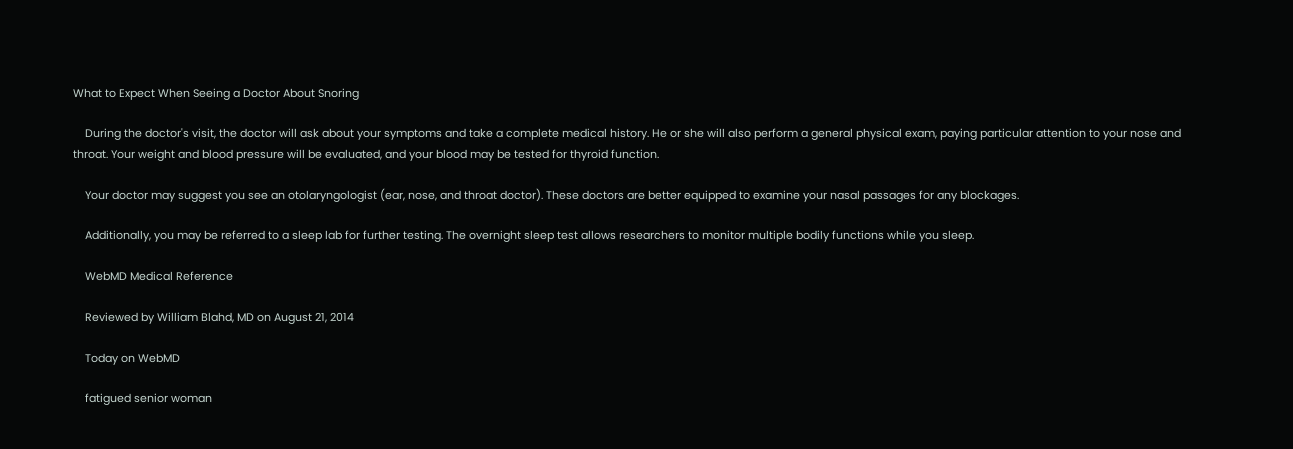What to Expect When Seeing a Doctor About Snoring

    During the doctor's visit, the doctor will ask about your symptoms and take a complete medical history. He or she will also perform a general physical exam, paying particular attention to your nose and throat. Your weight and blood pressure will be evaluated, and your blood may be tested for thyroid function.

    Your doctor may suggest you see an otolaryngologist (ear, nose, and throat doctor). These doctors are better equipped to examine your nasal passages for any blockages.

    Additionally, you may be referred to a sleep lab for further testing. The overnight sleep test allows researchers to monitor multiple bodily functions while you sleep.

    WebMD Medical Reference

    Reviewed by William Blahd, MD on August 21, 2014

    Today on WebMD

    fatigued senior woman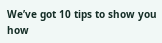We’ve got 10 tips to show you how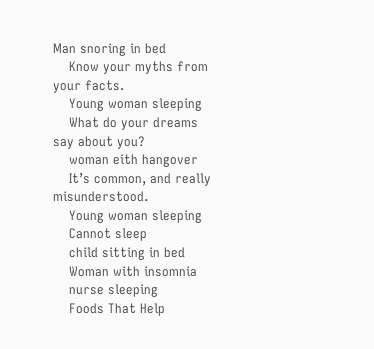Man snoring in bed
    Know your myths from your facts.
    Young woman sleeping
    What do your dreams say about you?
    woman eith hangover
    It’s common, and really misunderstood.
    Young woman sleeping
    Cannot sleep
    child sitting in bed
    Woman with insomnia
    nurse sleeping
    Foods That Help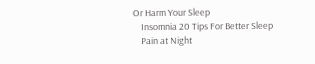Or Harm Your Sleep
    Insomnia 20 Tips For Better Sleep
    Pain at Night